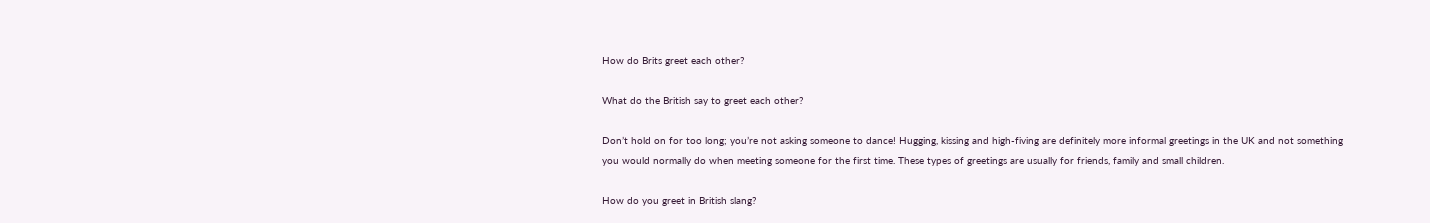How do Brits greet each other?

What do the British say to greet each other?

Don’t hold on for too long; you’re not asking someone to dance! Hugging, kissing and high-fiving are definitely more informal greetings in the UK and not something you would normally do when meeting someone for the first time. These types of greetings are usually for friends, family and small children.

How do you greet in British slang?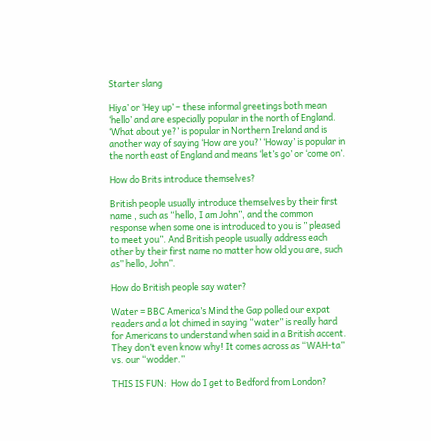Starter slang

Hiya’ or ‘Hey up’ – these informal greetings both mean ‘hello’ and are especially popular in the north of England. ‘What about ye?’ is popular in Northern Ireland and is another way of saying ‘How are you?’ ‘Howay’ is popular in the north east of England and means ‘let’s go’ or ‘come on’.

How do Brits introduce themselves?

British people usually introduce themselves by their first name , such as “hello, I am John”, and the common response when some one is introduced to you is ” pleased to meet you”. And British people usually address each other by their first name no matter how old you are, such as” hello, John”.

How do British people say water?

Water = BBC America’s Mind the Gap polled our expat readers and a lot chimed in saying “water” is really hard for Americans to understand when said in a British accent. They don’t even know why! It comes across as “WAH-ta” vs. our “wodder.”

THIS IS FUN:  How do I get to Bedford from London?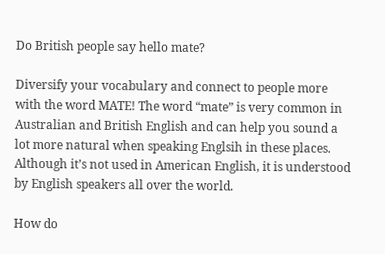Do British people say hello mate?

Diversify your vocabulary and connect to people more with the word MATE! The word “mate” is very common in Australian and British English and can help you sound a lot more natural when speaking Englsih in these places. Although it’s not used in American English, it is understood by English speakers all over the world.

How do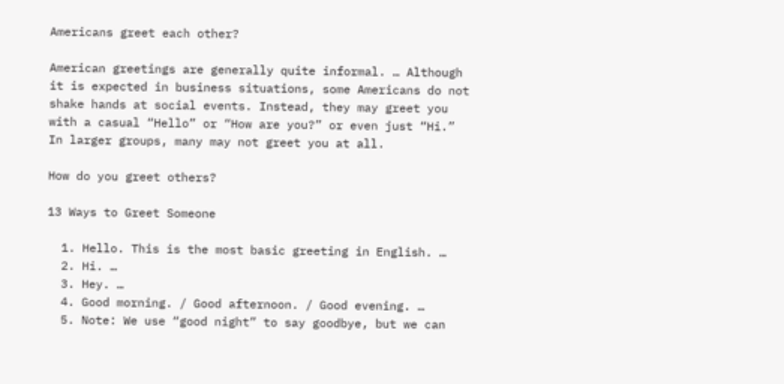Americans greet each other?

American greetings are generally quite informal. … Although it is expected in business situations, some Americans do not shake hands at social events. Instead, they may greet you with a casual “Hello” or “How are you?” or even just “Hi.” In larger groups, many may not greet you at all.

How do you greet others?

13 Ways to Greet Someone

  1. Hello. This is the most basic greeting in English. …
  2. Hi. …
  3. Hey. …
  4. Good morning. / Good afternoon. / Good evening. …
  5. Note: We use “good night” to say goodbye, but we can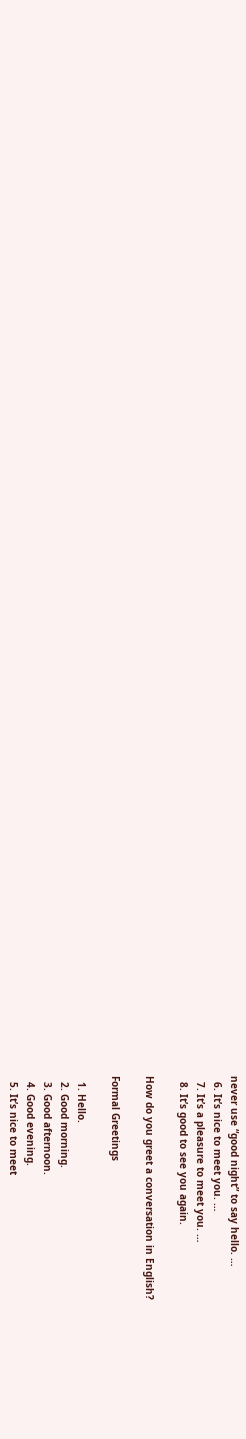never use “good night” to say hello. …
  6. It’s nice to meet you. …
  7. It’s a pleasure to meet you. …
  8. It’s good to see you again.

How do you greet a conversation in English?

Formal Greetings

  1. Hello.
  2. Good morning.
  3. Good afternoon.
  4. Good evening.
  5. It’s nice to meet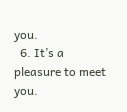you.
  6. It’s a pleasure to meet you.